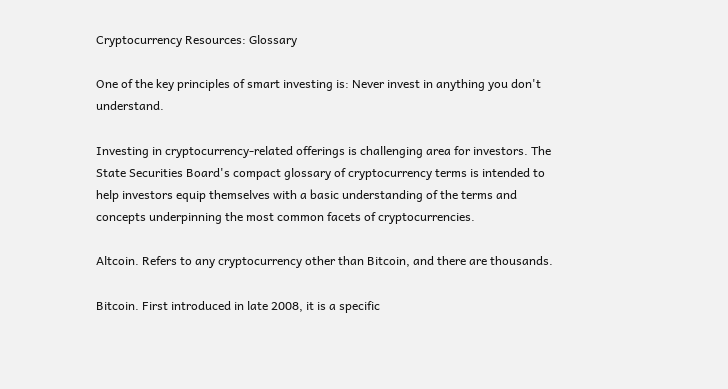Cryptocurrency Resources: Glossary

One of the key principles of smart investing is: Never invest in anything you don't understand.

Investing in cryptocurrency-related offerings is challenging area for investors. The State Securities Board's compact glossary of cryptocurrency terms is intended to help investors equip themselves with a basic understanding of the terms and concepts underpinning the most common facets of cryptocurrencies.

Altcoin. Refers to any cryptocurrency other than Bitcoin, and there are thousands.

Bitcoin. First introduced in late 2008, it is a specific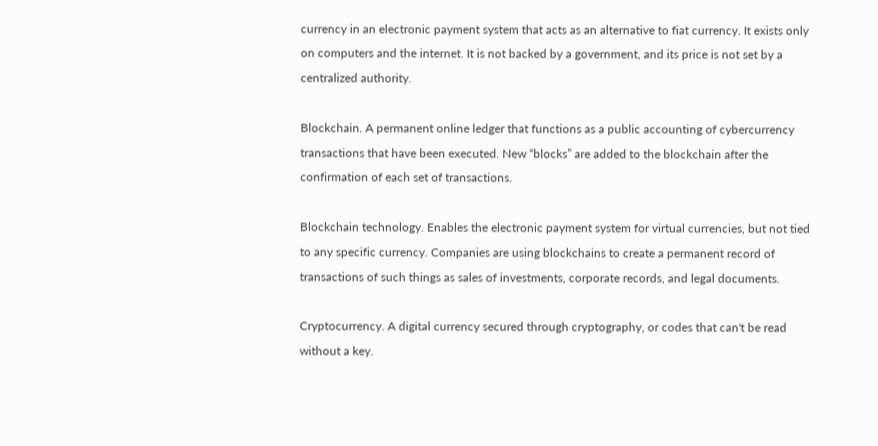currency in an electronic payment system that acts as an alternative to fiat currency. It exists only on computers and the internet. It is not backed by a government, and its price is not set by a centralized authority.

Blockchain. A permanent online ledger that functions as a public accounting of cybercurrency transactions that have been executed. New “blocks” are added to the blockchain after the confirmation of each set of transactions.

Blockchain technology. Enables the electronic payment system for virtual currencies, but not tied to any specific currency. Companies are using blockchains to create a permanent record of transactions of such things as sales of investments, corporate records, and legal documents.

Cryptocurrency. A digital currency secured through cryptography, or codes that can't be read without a key.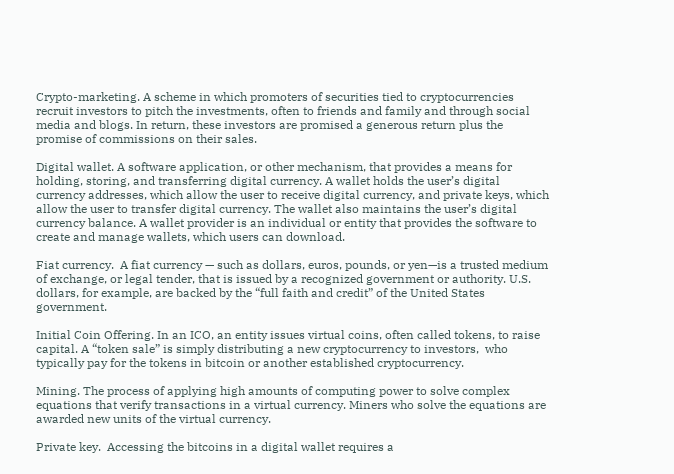Crypto-marketing. A scheme in which promoters of securities tied to cryptocurrencies recruit investors to pitch the investments, often to friends and family and through social media and blogs. In return, these investors are promised a generous return plus the promise of commissions on their sales.

Digital wallet. A software application, or other mechanism, that provides a means for holding, storing, and transferring digital currency. A wallet holds the user’s digital currency addresses, which allow the user to receive digital currency, and private keys, which allow the user to transfer digital currency. The wallet also maintains the user’s digital currency balance. A wallet provider is an individual or entity that provides the software to create and manage wallets, which users can download.

Fiat currency.  A fiat currency — such as dollars, euros, pounds, or yen—is a trusted medium of exchange, or legal tender, that is issued by a recognized government or authority. U.S. dollars, for example, are backed by the “full faith and credit” of the United States government.

Initial Coin Offering. In an ICO, an entity issues virtual coins, often called tokens, to raise capital. A “token sale” is simply distributing a new cryptocurrency to investors,  who typically pay for the tokens in bitcoin or another established cryptocurrency.

Mining. The process of applying high amounts of computing power to solve complex equations that verify transactions in a virtual currency. Miners who solve the equations are awarded new units of the virtual currency.

Private key.  Accessing the bitcoins in a digital wallet requires a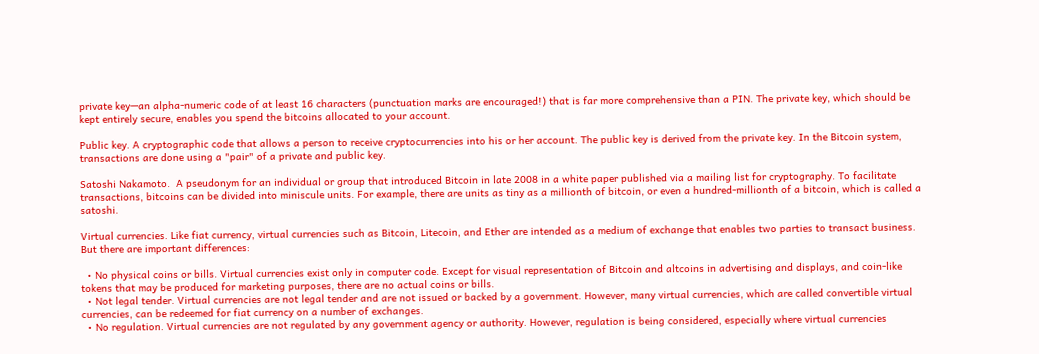private key—an alpha-numeric code of at least 16 characters (punctuation marks are encouraged!) that is far more comprehensive than a PIN. The private key, which should be kept entirely secure, enables you spend the bitcoins allocated to your account.

Public key. A cryptographic code that allows a person to receive cryptocurrencies into his or her account. The public key is derived from the private key. In the Bitcoin system, transactions are done using a "pair" of a private and public key.

Satoshi Nakamoto.  A pseudonym for an individual or group that introduced Bitcoin in late 2008 in a white paper published via a mailing list for cryptography. To facilitate transactions, bitcoins can be divided into miniscule units. For example, there are units as tiny as a millionth of bitcoin, or even a hundred-millionth of a bitcoin, which is called a satoshi.

Virtual currencies. Like fiat currency, virtual currencies such as Bitcoin, Litecoin, and Ether are intended as a medium of exchange that enables two parties to transact business. But there are important differences:

  • No physical coins or bills. Virtual currencies exist only in computer code. Except for visual representation of Bitcoin and altcoins in advertising and displays, and coin-like tokens that may be produced for marketing purposes, there are no actual coins or bills.
  • Not legal tender. Virtual currencies are not legal tender and are not issued or backed by a government. However, many virtual currencies, which are called convertible virtual currencies, can be redeemed for fiat currency on a number of exchanges.
  • No regulation. Virtual currencies are not regulated by any government agency or authority. However, regulation is being considered, especially where virtual currencies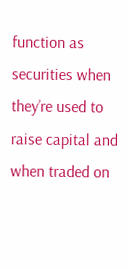function as securities when they’re used to raise capital and when traded on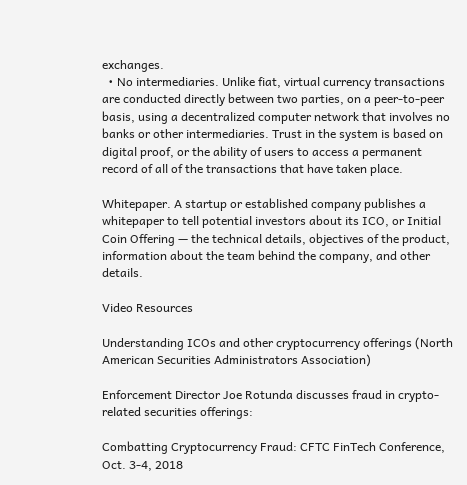exchanges.
  • No intermediaries. Unlike fiat, virtual currency transactions are conducted directly between two parties, on a peer-to-peer basis, using a decentralized computer network that involves no banks or other intermediaries. Trust in the system is based on digital proof, or the ability of users to access a permanent record of all of the transactions that have taken place.

Whitepaper. A startup or established company publishes a whitepaper to tell potential investors about its ICO, or Initial Coin Offering — the technical details, objectives of the product, information about the team behind the company, and other details.

Video Resources

Understanding ICOs and other cryptocurrency offerings (North American Securities Administrators Association)

Enforcement Director Joe Rotunda discusses fraud in crypto-related securities offerings:

Combatting Cryptocurrency Fraud: CFTC FinTech Conference,  Oct. 3-4, 2018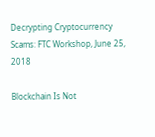Decrypting Cryptocurrency Scams: FTC Workshop, June 25, 2018

Blockchain Is Not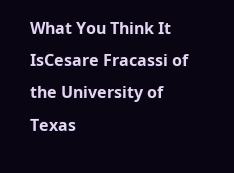What You Think It IsCesare Fracassi of the University of Texas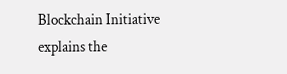Blockchain Initiative explains the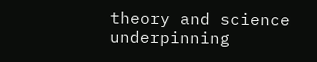theory and science underpinning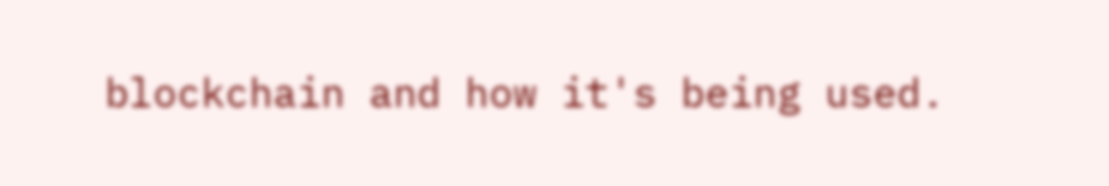blockchain and how it's being used.